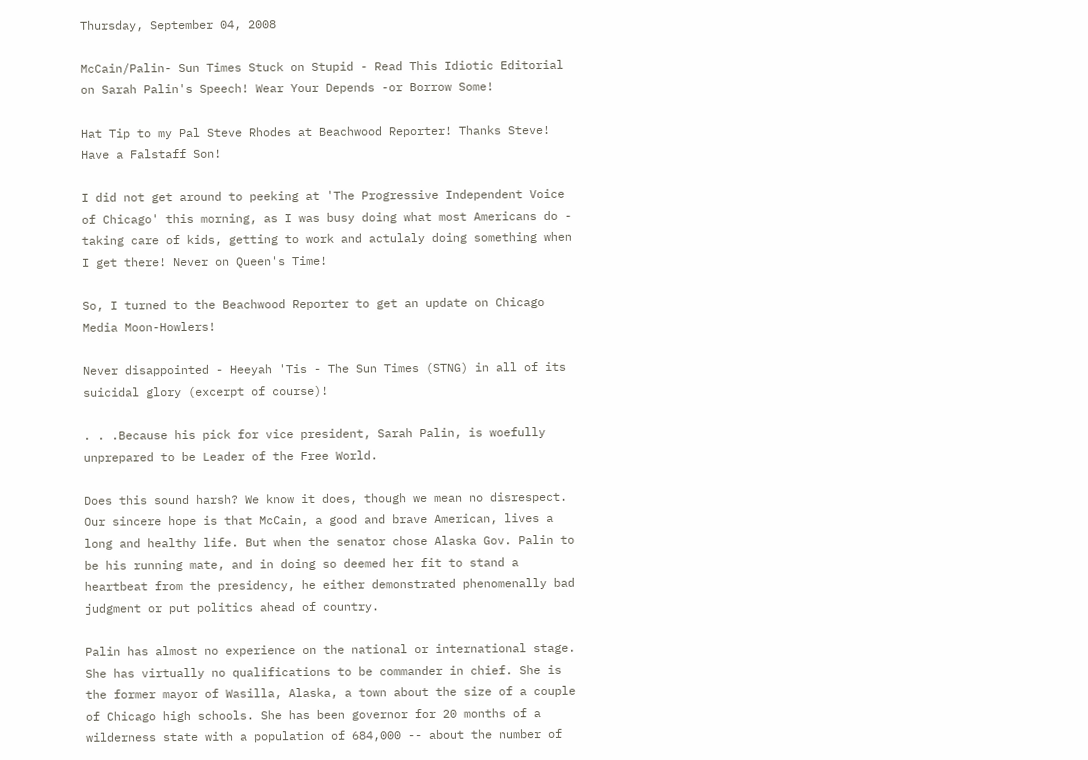Thursday, September 04, 2008

McCain/Palin- Sun Times Stuck on Stupid - Read This Idiotic Editorial on Sarah Palin's Speech! Wear Your Depends -or Borrow Some!

Hat Tip to my Pal Steve Rhodes at Beachwood Reporter! Thanks Steve! Have a Falstaff Son!

I did not get around to peeking at 'The Progressive Independent Voice of Chicago' this morning, as I was busy doing what most Americans do - taking care of kids, getting to work and actulaly doing something when I get there! Never on Queen's Time!

So, I turned to the Beachwood Reporter to get an update on Chicago Media Moon-Howlers!

Never disappointed - Heeyah 'Tis - The Sun Times (STNG) in all of its suicidal glory (excerpt of course)!

. . .Because his pick for vice president, Sarah Palin, is woefully unprepared to be Leader of the Free World.

Does this sound harsh? We know it does, though we mean no disrespect. Our sincere hope is that McCain, a good and brave American, lives a long and healthy life. But when the senator chose Alaska Gov. Palin to be his running mate, and in doing so deemed her fit to stand a heartbeat from the presidency, he either demonstrated phenomenally bad judgment or put politics ahead of country.

Palin has almost no experience on the national or international stage. She has virtually no qualifications to be commander in chief. She is the former mayor of Wasilla, Alaska, a town about the size of a couple of Chicago high schools. She has been governor for 20 months of a wilderness state with a population of 684,000 -- about the number of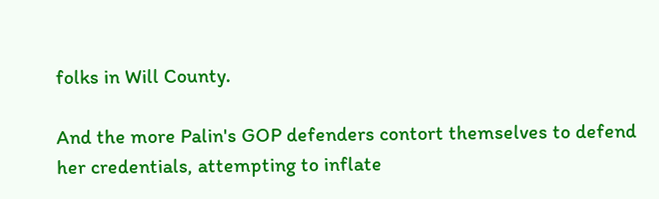folks in Will County.

And the more Palin's GOP defenders contort themselves to defend her credentials, attempting to inflate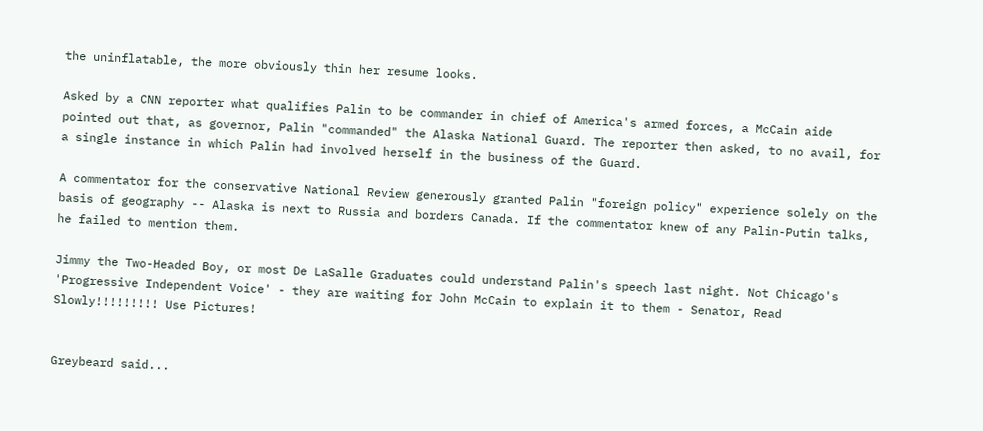the uninflatable, the more obviously thin her resume looks.

Asked by a CNN reporter what qualifies Palin to be commander in chief of America's armed forces, a McCain aide pointed out that, as governor, Palin "commanded" the Alaska National Guard. The reporter then asked, to no avail, for a single instance in which Palin had involved herself in the business of the Guard.

A commentator for the conservative National Review generously granted Palin "foreign policy" experience solely on the basis of geography -- Alaska is next to Russia and borders Canada. If the commentator knew of any Palin-Putin talks, he failed to mention them.

Jimmy the Two-Headed Boy, or most De LaSalle Graduates could understand Palin's speech last night. Not Chicago's 'Progressive Independent Voice' - they are waiting for John McCain to explain it to them - Senator, Read Slowly!!!!!!!!! Use Pictures!


Greybeard said...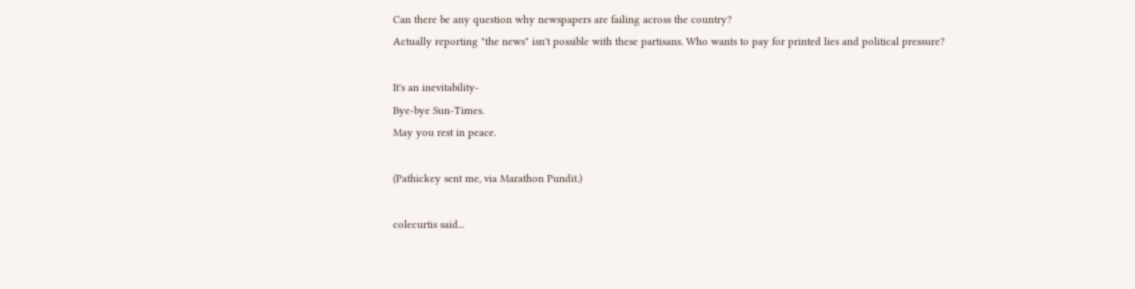Can there be any question why newspapers are failing across the country?
Actually reporting "the news" isn't possible with these partisans. Who wants to pay for printed lies and political pressure?

It's an inevitability-
Bye-bye Sun-Times.
May you rest in peace.

(Pathickey sent me, via Marathon Pundit.)

colecurtis said...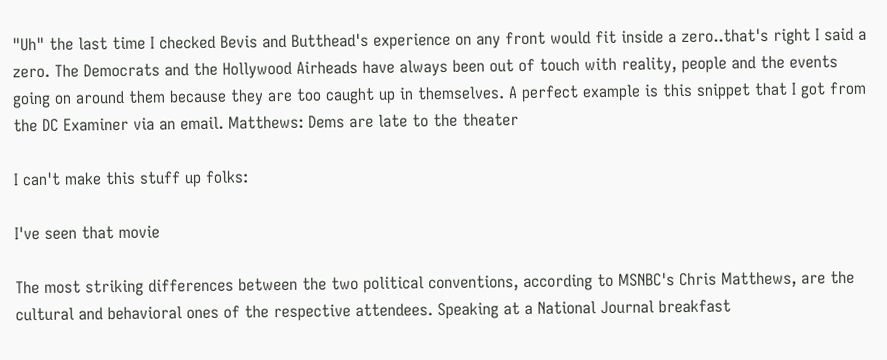"Uh" the last time I checked Bevis and Butthead's experience on any front would fit inside a zero..that's right I said a zero. The Democrats and the Hollywood Airheads have always been out of touch with reality, people and the events going on around them because they are too caught up in themselves. A perfect example is this snippet that I got from the DC Examiner via an email. Matthews: Dems are late to the theater

I can't make this stuff up folks:

I've seen that movie

The most striking differences between the two political conventions, according to MSNBC's Chris Matthews, are the cultural and behavioral ones of the respective attendees. Speaking at a National Journal breakfast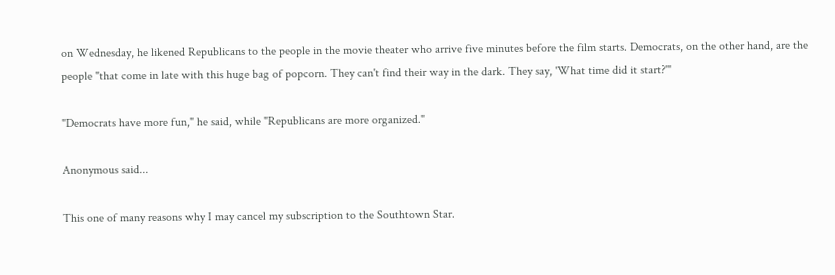on Wednesday, he likened Republicans to the people in the movie theater who arrive five minutes before the film starts. Democrats, on the other hand, are the people "that come in late with this huge bag of popcorn. They can't find their way in the dark. They say, 'What time did it start?'"

"Democrats have more fun," he said, while "Republicans are more organized."

Anonymous said...

This one of many reasons why I may cancel my subscription to the Southtown Star.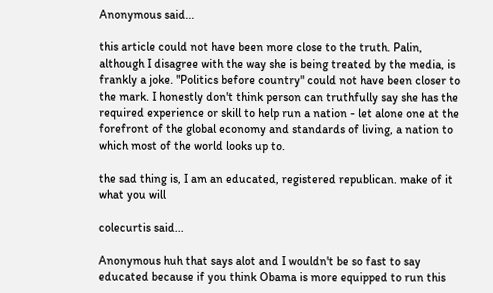Anonymous said...

this article could not have been more close to the truth. Palin, although I disagree with the way she is being treated by the media, is frankly a joke. "Politics before country" could not have been closer to the mark. I honestly don't think person can truthfully say she has the required experience or skill to help run a nation - let alone one at the forefront of the global economy and standards of living, a nation to which most of the world looks up to.

the sad thing is, I am an educated, registered republican. make of it what you will

colecurtis said...

Anonymous huh that says alot and I wouldn't be so fast to say educated because if you think Obama is more equipped to run this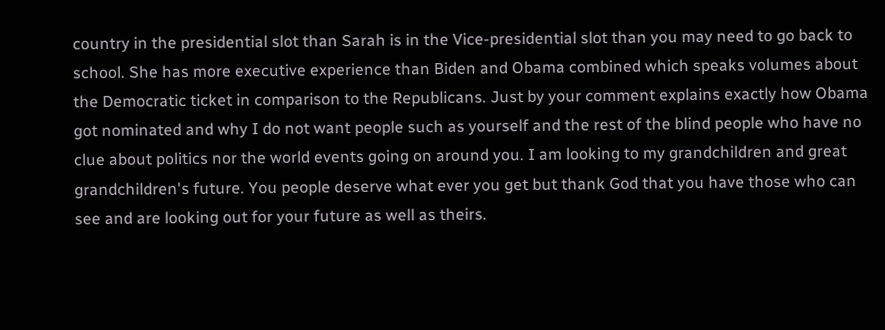country in the presidential slot than Sarah is in the Vice-presidential slot than you may need to go back to school. She has more executive experience than Biden and Obama combined which speaks volumes about the Democratic ticket in comparison to the Republicans. Just by your comment explains exactly how Obama got nominated and why I do not want people such as yourself and the rest of the blind people who have no clue about politics nor the world events going on around you. I am looking to my grandchildren and great grandchildren's future. You people deserve what ever you get but thank God that you have those who can see and are looking out for your future as well as theirs.